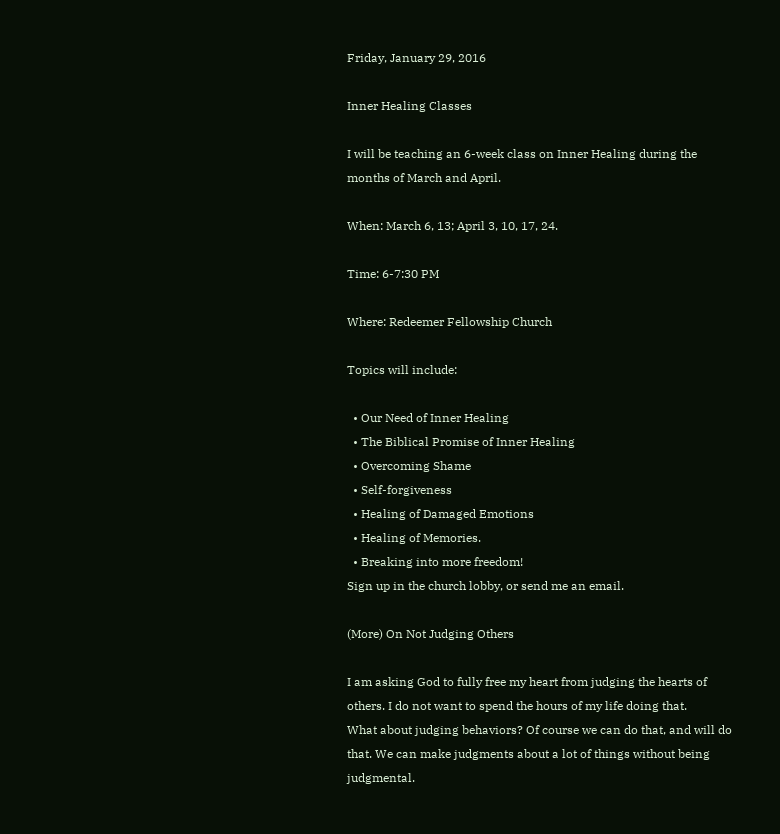Friday, January 29, 2016

Inner Healing Classes

I will be teaching an 6-week class on Inner Healing during the months of March and April.

When: March 6, 13; April 3, 10, 17, 24.

Time: 6-7:30 PM

Where: Redeemer Fellowship Church

Topics will include:

  • Our Need of Inner Healing
  • The Biblical Promise of Inner Healing
  • Overcoming Shame
  • Self-forgiveness
  • Healing of Damaged Emotions
  • Healing of Memories.
  • Breaking into more freedom!
Sign up in the church lobby, or send me an email.

(More) On Not Judging Others

I am asking God to fully free my heart from judging the hearts of others. I do not want to spend the hours of my life doing that.
What about judging behaviors? Of course we can do that, and will do that. We can make judgments about a lot of things without being judgmental.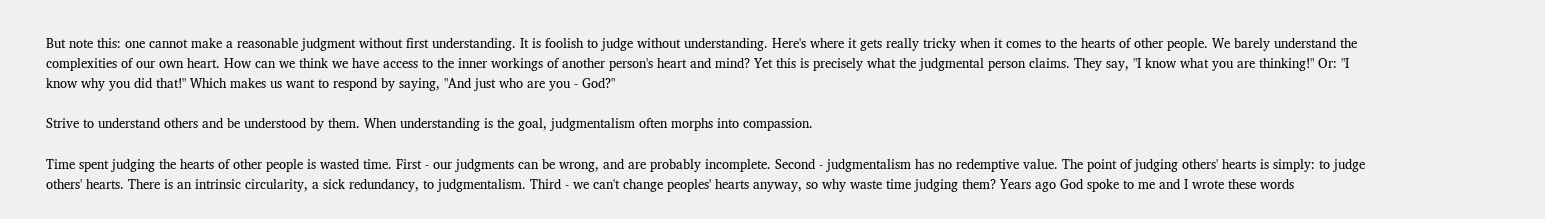But note this: one cannot make a reasonable judgment without first understanding. It is foolish to judge without understanding. Here's where it gets really tricky when it comes to the hearts of other people. We barely understand the complexities of our own heart. How can we think we have access to the inner workings of another person's heart and mind? Yet this is precisely what the judgmental person claims. They say, "I know what you are thinking!" Or: "I know why you did that!" Which makes us want to respond by saying, "And just who are you - God?"

Strive to understand others and be understood by them. When understanding is the goal, judgmentalism often morphs into compassion.

Time spent judging the hearts of other people is wasted time. First - our judgments can be wrong, and are probably incomplete. Second - judgmentalism has no redemptive value. The point of judging others' hearts is simply: to judge others' hearts. There is an intrinsic circularity, a sick redundancy, to judgmentalism. Third - we can't change peoples' hearts anyway, so why waste time judging them? Years ago God spoke to me and I wrote these words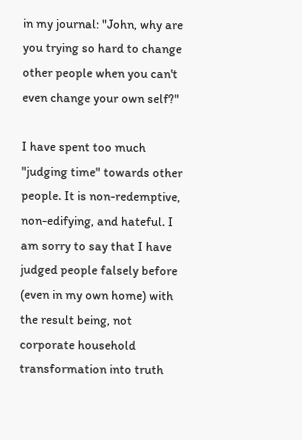in my journal: "John, why are you trying so hard to change other people when you can't even change your own self?"

I have spent too much "judging time" towards other people. It is non-redemptive, non-edifying, and hateful. I am sorry to say that I have judged people falsely before (even in my own home) with the result being, not corporate household transformation into truth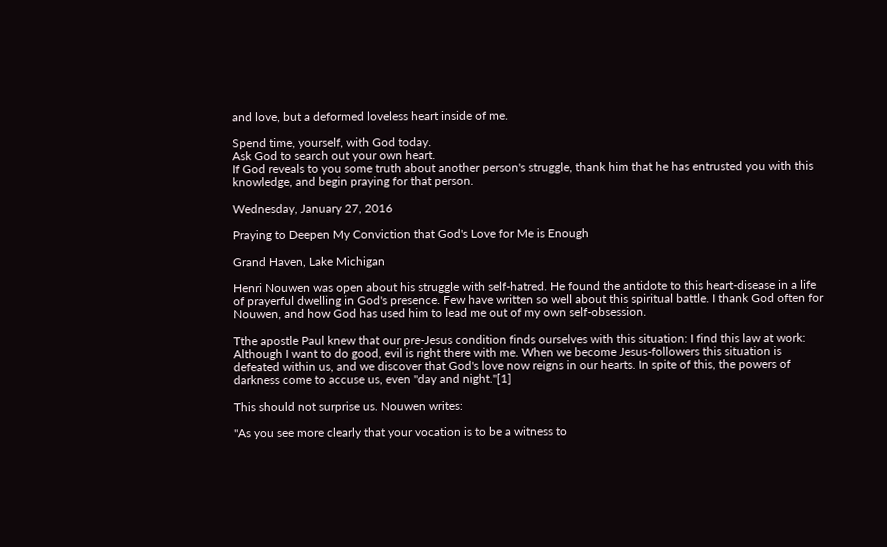and love, but a deformed loveless heart inside of me.

Spend time, yourself, with God today.
Ask God to search out your own heart.
If God reveals to you some truth about another person's struggle, thank him that he has entrusted you with this knowledge, and begin praying for that person.

Wednesday, January 27, 2016

Praying to Deepen My Conviction that God's Love for Me is Enough

Grand Haven, Lake Michigan

Henri Nouwen was open about his struggle with self-hatred. He found the antidote to this heart-disease in a life of prayerful dwelling in God's presence. Few have written so well about this spiritual battle. I thank God often for Nouwen, and how God has used him to lead me out of my own self-obsession.

Tthe apostle Paul knew that our pre-Jesus condition finds ourselves with this situation: I find this law at work: Although I want to do good, evil is right there with me. When we become Jesus-followers this situation is defeated within us, and we discover that God's love now reigns in our hearts. In spite of this, the powers of darkness come to accuse us, even "day and night."[1]

This should not surprise us. Nouwen writes:

"As you see more clearly that your vocation is to be a witness to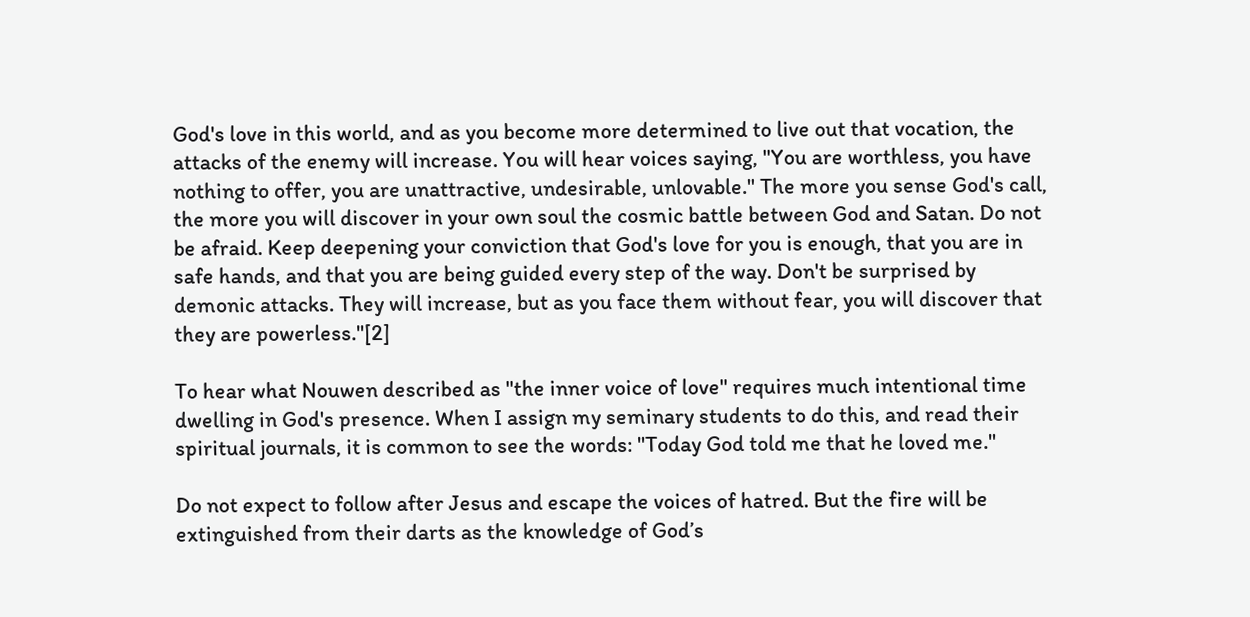God's love in this world, and as you become more determined to live out that vocation, the attacks of the enemy will increase. You will hear voices saying, "You are worthless, you have nothing to offer, you are unattractive, undesirable, unlovable." The more you sense God's call, the more you will discover in your own soul the cosmic battle between God and Satan. Do not be afraid. Keep deepening your conviction that God's love for you is enough, that you are in safe hands, and that you are being guided every step of the way. Don't be surprised by demonic attacks. They will increase, but as you face them without fear, you will discover that they are powerless."[2]

To hear what Nouwen described as "the inner voice of love" requires much intentional time dwelling in God's presence. When I assign my seminary students to do this, and read their spiritual journals, it is common to see the words: "Today God told me that he loved me."

Do not expect to follow after Jesus and escape the voices of hatred. But the fire will be extinguished from their darts as the knowledge of God’s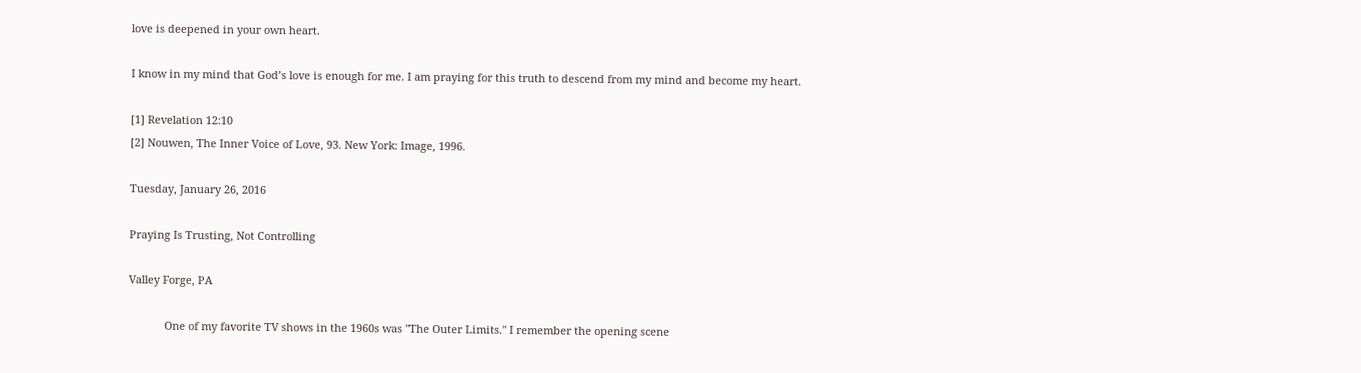love is deepened in your own heart.

I know in my mind that God’s love is enough for me. I am praying for this truth to descend from my mind and become my heart.

[1] Revelation 12:10
[2] Nouwen, The Inner Voice of Love, 93. New York: Image, 1996.

Tuesday, January 26, 2016

Praying Is Trusting, Not Controlling

Valley Forge, PA

            One of my favorite TV shows in the 1960s was "The Outer Limits." I remember the opening scene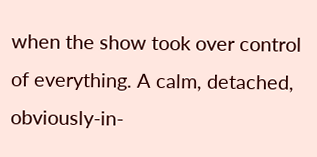when the show took over control of everything. A calm, detached, obviously-in-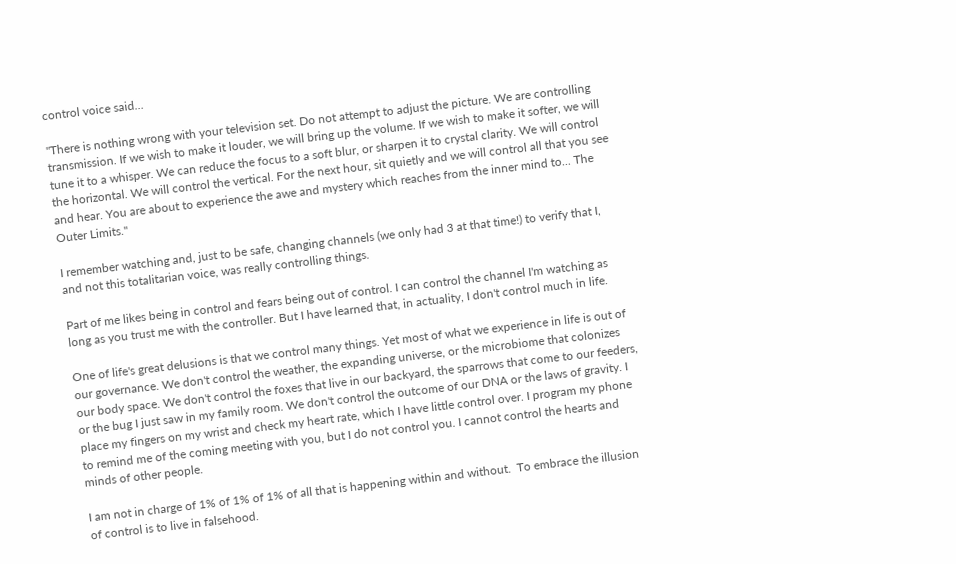control voice said…

"There is nothing wrong with your television set. Do not attempt to adjust the picture. We are controlling transmission. If we wish to make it louder, we will bring up the volume. If we wish to make it softer, we will tune it to a whisper. We can reduce the focus to a soft blur, or sharpen it to crystal clarity. We will control the horizontal. We will control the vertical. For the next hour, sit quietly and we will control all that you see and hear. You are about to experience the awe and mystery which reaches from the inner mind to... The Outer Limits."

I remember watching and, just to be safe, changing channels (we only had 3 at that time!) to verify that I, and not this totalitarian voice, was really controlling things.

Part of me likes being in control and fears being out of control. I can control the channel I'm watching as long as you trust me with the controller. But I have learned that, in actuality, I don't control much in life.

One of life's great delusions is that we control many things. Yet most of what we experience in life is out of our governance. We don't control the weather, the expanding universe, or the microbiome that colonizes our body space. We don't control the foxes that live in our backyard, the sparrows that come to our feeders, or the bug I just saw in my family room. We don't control the outcome of our DNA or the laws of gravity. I place my fingers on my wrist and check my heart rate, which I have little control over. I program my phone to remind me of the coming meeting with you, but I do not control you. I cannot control the hearts and minds of other people.

I am not in charge of 1% of 1% of 1% of all that is happening within and without.  To embrace the illusion of control is to live in falsehood.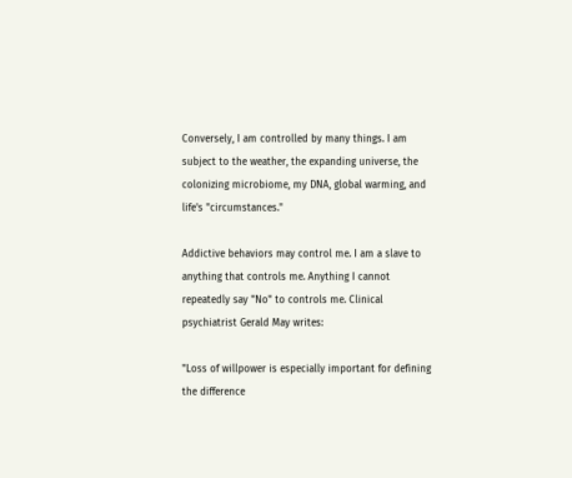Conversely, I am controlled by many things. I am subject to the weather, the expanding universe, the colonizing microbiome, my DNA, global warming, and life's "circumstances."

Addictive behaviors may control me. I am a slave to anything that controls me. Anything I cannot repeatedly say "No" to controls me. Clinical psychiatrist Gerald May writes:

"Loss of willpower is especially important for defining the difference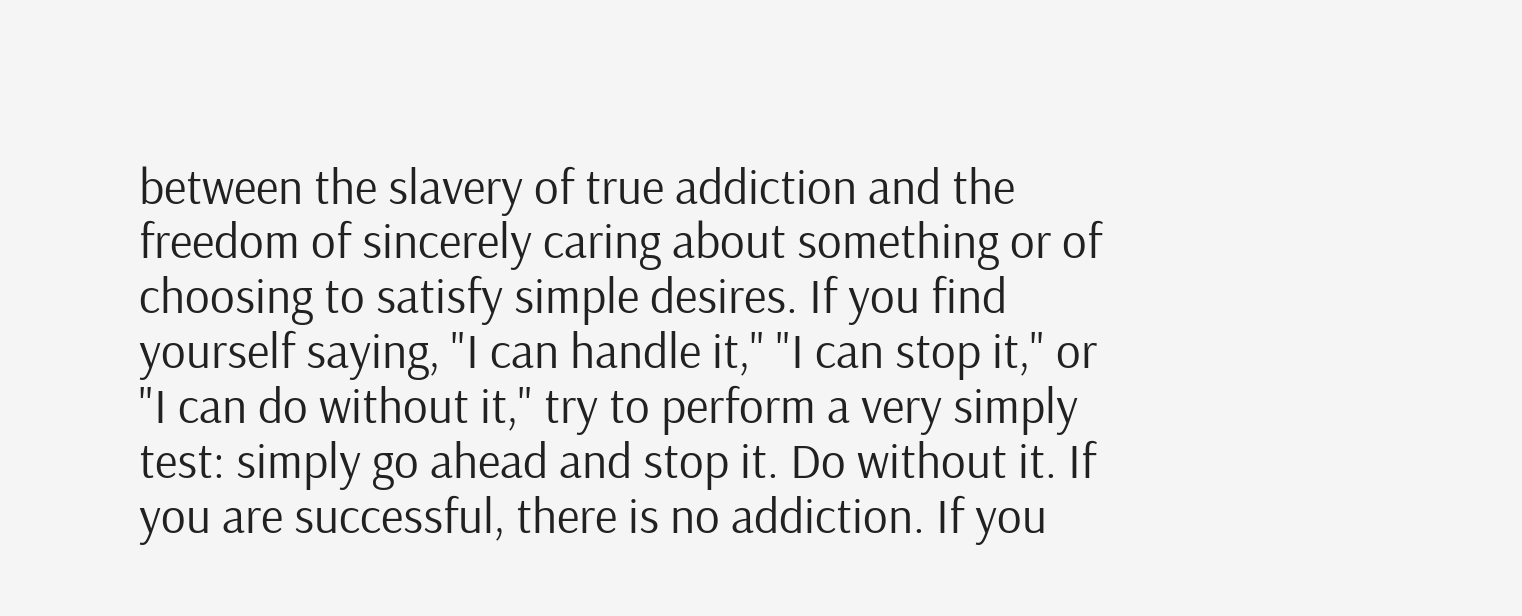between the slavery of true addiction and the freedom of sincerely caring about something or of choosing to satisfy simple desires. If you find yourself saying, "I can handle it," "I can stop it," or "I can do without it," try to perform a very simply test: simply go ahead and stop it. Do without it. If you are successful, there is no addiction. If you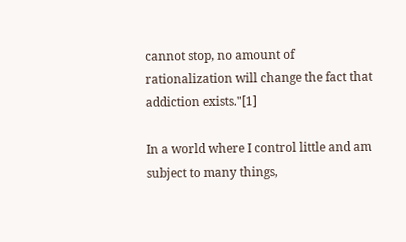cannot stop, no amount of rationalization will change the fact that addiction exists."[1]

In a world where I control little and am subject to many things,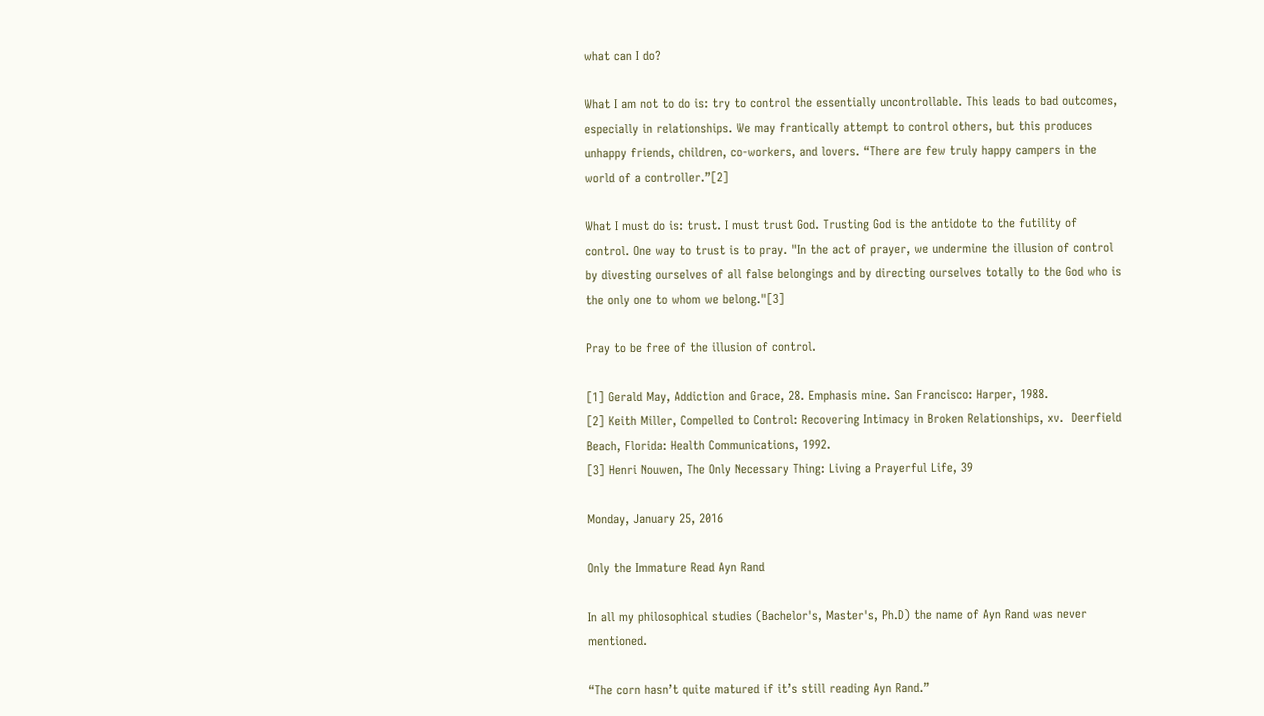what can I do?

What I am not to do is: try to control the essentially uncontrollable. This leads to bad outcomes, especially in relationships. We may frantically attempt to control others, but this produces unhappy friends, children, co-workers, and lovers. “There are few truly happy campers in the world of a controller.”[2]

What I must do is: trust. I must trust God. Trusting God is the antidote to the futility of control. One way to trust is to pray. "In the act of prayer, we undermine the illusion of control by divesting ourselves of all false belongings and by directing ourselves totally to the God who is the only one to whom we belong."[3]

Pray to be free of the illusion of control.

[1] Gerald May, Addiction and Grace, 28. Emphasis mine. San Francisco: Harper, 1988.
[2] Keith Miller, Compelled to Control: Recovering Intimacy in Broken Relationships, xv.  Deerfield Beach, Florida: Health Communications, 1992.
[3] Henri Nouwen, The Only Necessary Thing: Living a Prayerful Life, 39

Monday, January 25, 2016

Only the Immature Read Ayn Rand

In all my philosophical studies (Bachelor's, Master's, Ph.D) the name of Ayn Rand was never mentioned.

“The corn hasn’t quite matured if it’s still reading Ayn Rand.”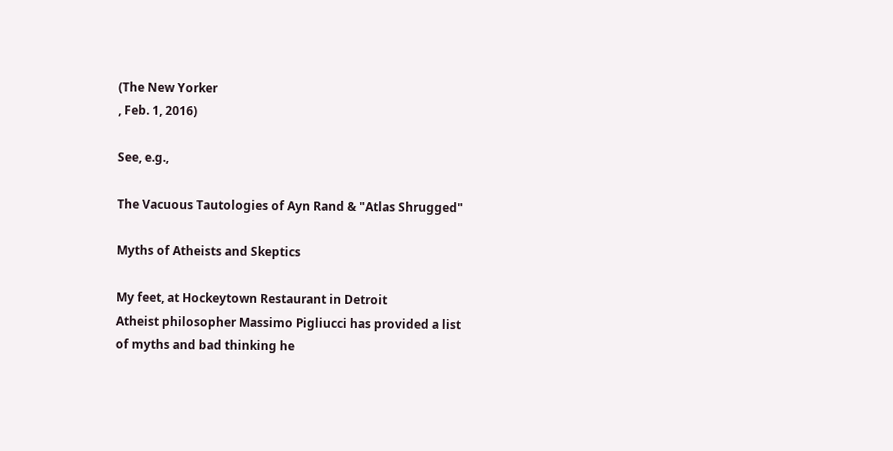(The New Yorker
, Feb. 1, 2016)

See, e.g.,

The Vacuous Tautologies of Ayn Rand & "Atlas Shrugged"

Myths of Atheists and Skeptics

My feet, at Hockeytown Restaurant in Detroit
Atheist philosopher Massimo Pigliucci has provided a list of myths and bad thinking he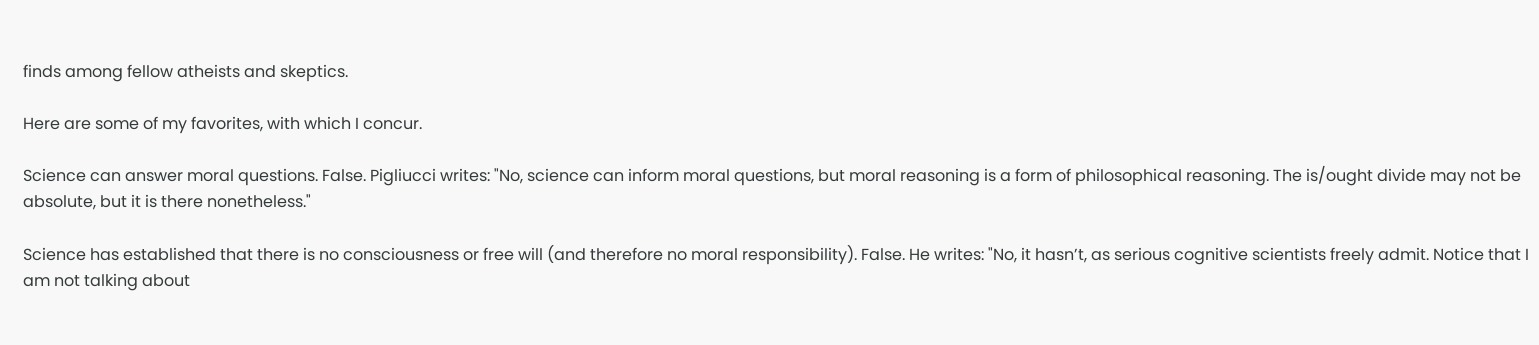finds among fellow atheists and skeptics.

Here are some of my favorites, with which I concur.

Science can answer moral questions. False. Pigliucci writes: "No, science can inform moral questions, but moral reasoning is a form of philosophical reasoning. The is/ought divide may not be absolute, but it is there nonetheless."

Science has established that there is no consciousness or free will (and therefore no moral responsibility). False. He writes: "No, it hasn’t, as serious cognitive scientists freely admit. Notice that I am not talking about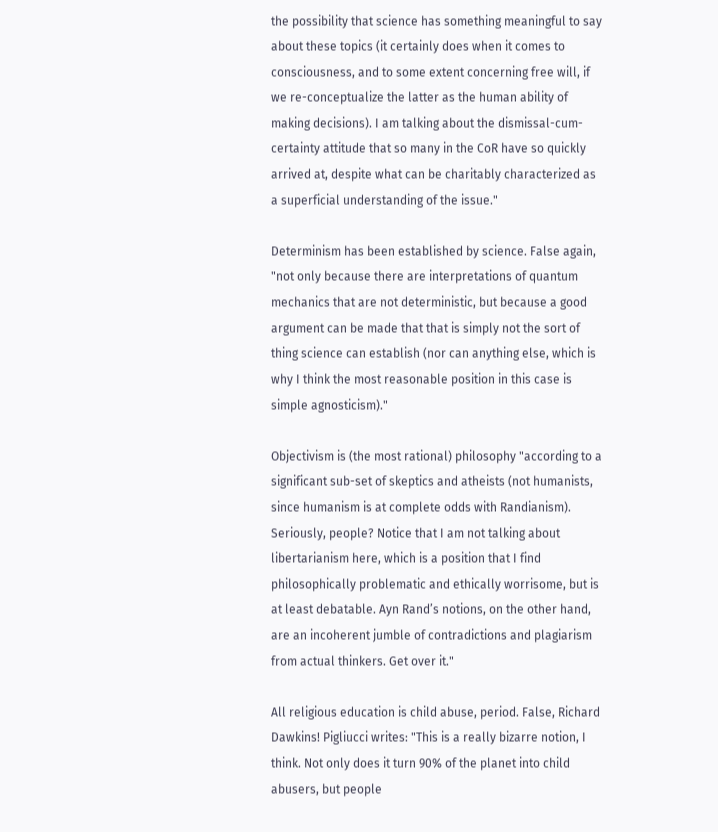the possibility that science has something meaningful to say about these topics (it certainly does when it comes to consciousness, and to some extent concerning free will, if we re-conceptualize the latter as the human ability of making decisions). I am talking about the dismissal-cum-certainty attitude that so many in the CoR have so quickly arrived at, despite what can be charitably characterized as a superficial understanding of the issue."

Determinism has been established by science. False again, "not only because there are interpretations of quantum mechanics that are not deterministic, but because a good argument can be made that that is simply not the sort of thing science can establish (nor can anything else, which is why I think the most reasonable position in this case is simple agnosticism)."

Objectivism is (the most rational) philosophy "according to a significant sub-set of skeptics and atheists (not humanists, since humanism is at complete odds with Randianism). Seriously, people? Notice that I am not talking about libertarianism here, which is a position that I find philosophically problematic and ethically worrisome, but is at least debatable. Ayn Rand’s notions, on the other hand, are an incoherent jumble of contradictions and plagiarism from actual thinkers. Get over it."

All religious education is child abuse, period. False, Richard Dawkins! Pigliucci writes: "This is a really bizarre notion, I think. Not only does it turn 90% of the planet into child abusers, but people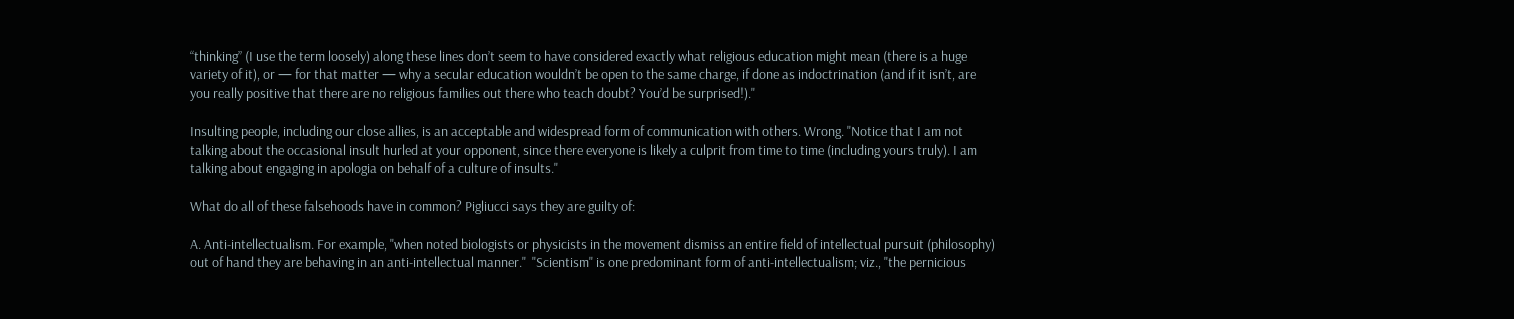“thinking” (I use the term loosely) along these lines don’t seem to have considered exactly what religious education might mean (there is a huge variety of it), or — for that matter — why a secular education wouldn’t be open to the same charge, if done as indoctrination (and if it isn’t, are you really positive that there are no religious families out there who teach doubt? You’d be surprised!)."

Insulting people, including our close allies, is an acceptable and widespread form of communication with others. Wrong. "Notice that I am not talking about the occasional insult hurled at your opponent, since there everyone is likely a culprit from time to time (including yours truly). I am talking about engaging in apologia on behalf of a culture of insults."

What do all of these falsehoods have in common? Pigliucci says they are guilty of:

A. Anti-intellectualism. For example, "when noted biologists or physicists in the movement dismiss an entire field of intellectual pursuit (philosophy) out of hand they are behaving in an anti-intellectual manner."  "Scientism" is one predominant form of anti-intellectualism; viz., "the pernicious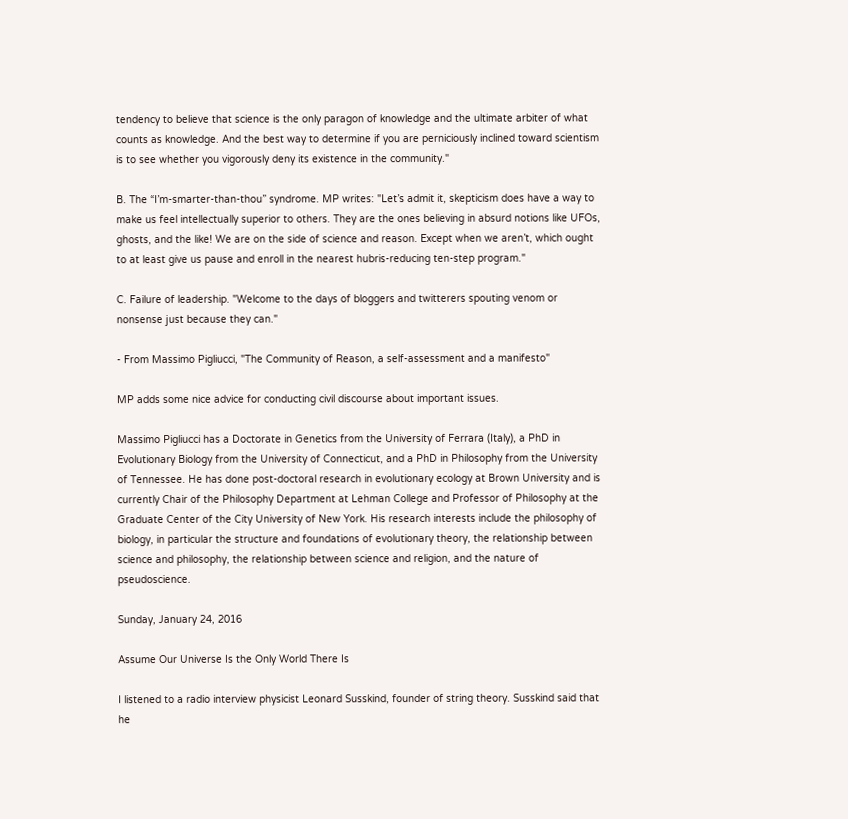tendency to believe that science is the only paragon of knowledge and the ultimate arbiter of what counts as knowledge. And the best way to determine if you are perniciously inclined toward scientism is to see whether you vigorously deny its existence in the community."

B. The “I’m-smarter-than-thou” syndrome. MP writes: "Let’s admit it, skepticism does have a way to make us feel intellectually superior to others. They are the ones believing in absurd notions like UFOs, ghosts, and the like! We are on the side of science and reason. Except when we aren’t, which ought to at least give us pause and enroll in the nearest hubris-reducing ten-step program."

C. Failure of leadership. "Welcome to the days of bloggers and twitterers spouting venom or nonsense just because they can."

- From Massimo Pigliucci, "The Community of Reason, a self-assessment and a manifesto"

MP adds some nice advice for conducting civil discourse about important issues.

Massimo Pigliucci has a Doctorate in Genetics from the University of Ferrara (Italy), a PhD in Evolutionary Biology from the University of Connecticut, and a PhD in Philosophy from the University of Tennessee. He has done post-doctoral research in evolutionary ecology at Brown University and is currently Chair of the Philosophy Department at Lehman College and Professor of Philosophy at the Graduate Center of the City University of New York. His research interests include the philosophy of biology, in particular the structure and foundations of evolutionary theory, the relationship between science and philosophy, the relationship between science and religion, and the nature of pseudoscience.

Sunday, January 24, 2016

Assume Our Universe Is the Only World There Is

I listened to a radio interview physicist Leonard Susskind, founder of string theory. Susskind said that he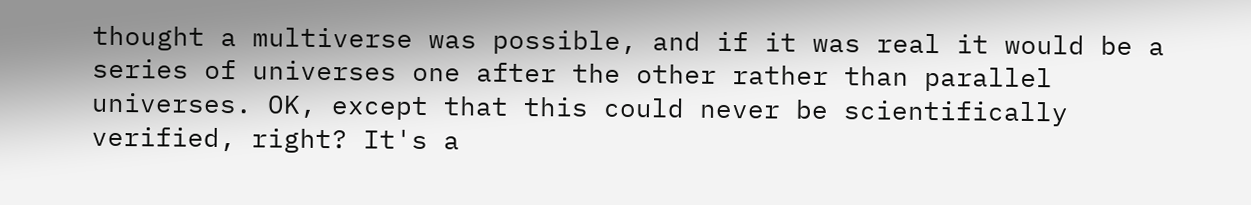thought a multiverse was possible, and if it was real it would be a series of universes one after the other rather than parallel universes. OK, except that this could never be scientifically verified, right? It's a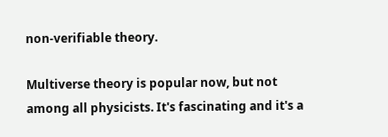non-verifiable theory.

Multiverse theory is popular now, but not among all physicists. It's fascinating and it's a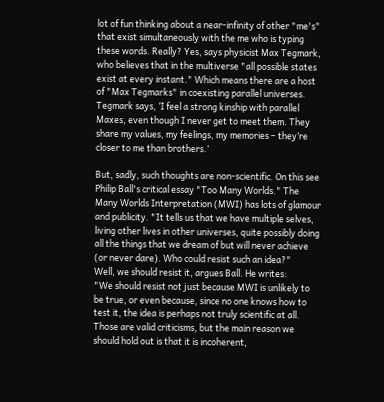lot of fun thinking about a near-infinity of other "me's" that exist simultaneously with the me who is typing these words. Really? Yes, says physicist Max Tegmark, who believes that in the multiverse "all possible states exist at every instant." Which means there are a host of "Max Tegmarks" in coexisting parallel universes. Tegmark says, ‘I feel a strong kinship with parallel Maxes, even though I never get to meet them. They share my values, my feelings, my memories – they’re closer to me than brothers.’

But, sadly, such thoughts are non-scientific. On this see Philip Ball's critical essay "Too Many Worlds." The Many Worlds Interpretation (MWI) has lots of glamour and publicity. "It tells us that we have multiple selves, living other lives in other universes, quite possibly doing all the things that we dream of but will never achieve (or never dare). Who could resist such an idea?"
Well, we should resist it, argues Ball. He writes:
"We should resist not just because MWI is unlikely to be true, or even because, since no one knows how to test it, the idea is perhaps not truly scientific at all. Those are valid criticisms, but the main reason we should hold out is that it is incoherent,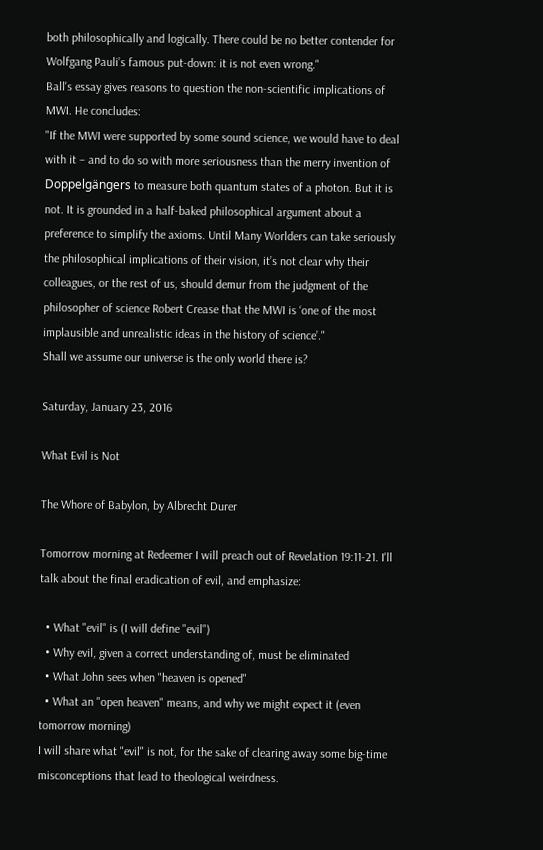both philosophically and logically. There could be no better contender for Wolfgang Pauli’s famous put-down: it is not even wrong."
Ball's essay gives reasons to question the non-scientific implications of MWI. He concludes:
"If the MWI were supported by some sound science, we would have to deal with it – and to do so with more seriousness than the merry invention of Doppelgängers to measure both quantum states of a photon. But it is not. It is grounded in a half-baked philosophical argument about a preference to simplify the axioms. Until Many Worlders can take seriously the philosophical implications of their vision, it’s not clear why their colleagues, or the rest of us, should demur from the judgment of the philosopher of science Robert Crease that the MWI is ‘one of the most implausible and unrealistic ideas in the history of science’."
Shall we assume our universe is the only world there is?

Saturday, January 23, 2016

What Evil is Not

The Whore of Babylon, by Albrecht Durer

Tomorrow morning at Redeemer I will preach out of Revelation 19:11-21. I'll talk about the final eradication of evil, and emphasize:

  • What "evil" is (I will define "evil")
  • Why evil, given a correct understanding of, must be eliminated
  • What John sees when "heaven is opened"
  • What an "open heaven" means, and why we might expect it (even tomorrow morning)
I will share what "evil" is not, for the sake of clearing away some big-time misconceptions that lead to theological weirdness.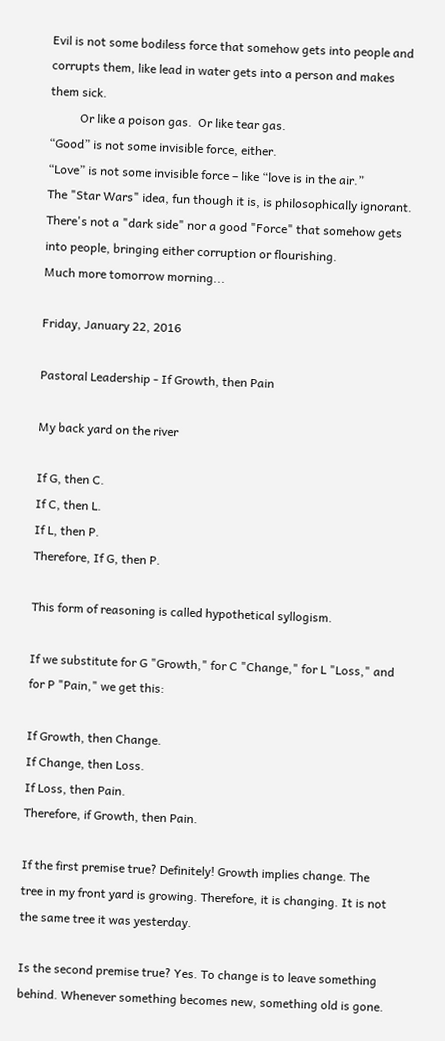Evil is not some bodiless force that somehow gets into people and corrupts them, like lead in water gets into a person and makes them sick.
          Or like a poison gas.  Or like tear gas.
“Good” is not some invisible force, either.
“Love” is not some invisible force – like “love is in the air.”
The "Star Wars" idea, fun though it is, is philosophically ignorant. There's not a "dark side" nor a good "Force" that somehow gets into people, bringing either corruption or flourishing.
Much more tomorrow morning...

Friday, January 22, 2016

Pastoral Leadership - If Growth, then Pain

My back yard on the river

If G, then C.
If C, then L.
If L, then P.
Therefore, If G, then P.

This form of reasoning is called hypothetical syllogism.

If we substitute for G "Growth," for C "Change," for L "Loss," and for P "Pain," we get this:

If Growth, then Change.
If Change, then Loss.
If Loss, then Pain.
Therefore, if Growth, then Pain.

If the first premise true? Definitely! Growth implies change. The tree in my front yard is growing. Therefore, it is changing. It is not the same tree it was yesterday.

Is the second premise true? Yes. To change is to leave something behind. Whenever something becomes new, something old is gone.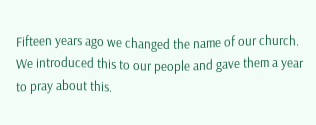Fifteen years ago we changed the name of our church. We introduced this to our people and gave them a year to pray about this.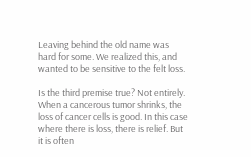Leaving behind the old name was hard for some. We realized this, and wanted to be sensitive to the felt loss.

Is the third premise true? Not entirely. When a cancerous tumor shrinks, the loss of cancer cells is good. In this case where there is loss, there is relief. But it is often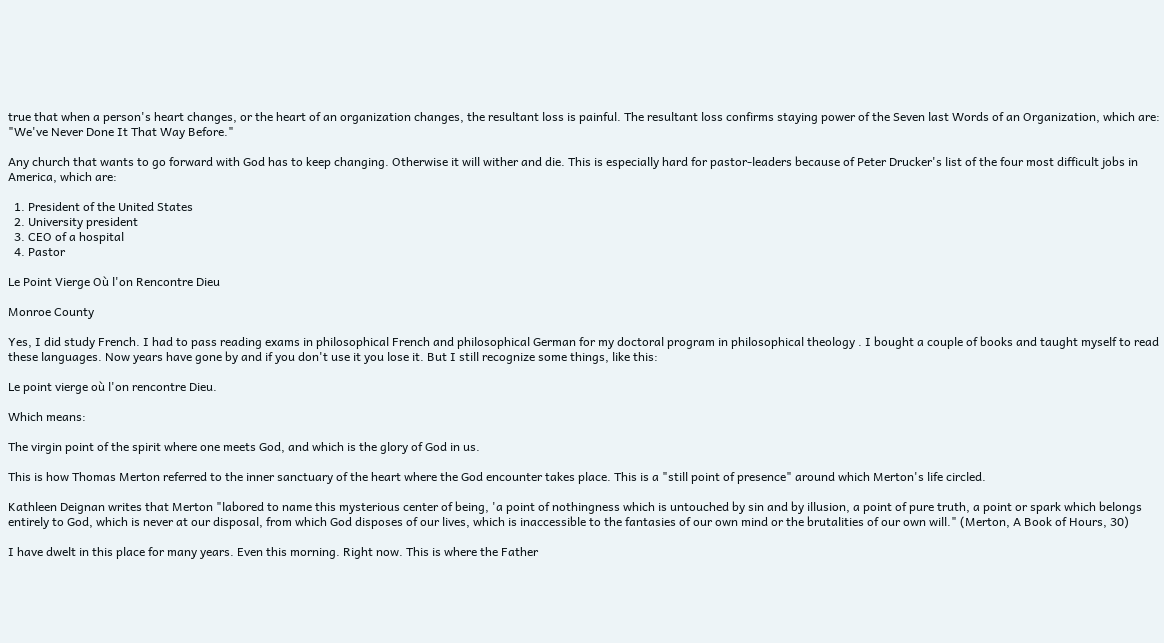true that when a person's heart changes, or the heart of an organization changes, the resultant loss is painful. The resultant loss confirms staying power of the Seven last Words of an Organization, which are: "We've Never Done It That Way Before."

Any church that wants to go forward with God has to keep changing. Otherwise it will wither and die. This is especially hard for pastor-leaders because of Peter Drucker's list of the four most difficult jobs in America, which are:

  1. President of the United States
  2. University president
  3. CEO of a hospital
  4. Pastor

Le Point Vierge Où l'on Rencontre Dieu

Monroe County

Yes, I did study French. I had to pass reading exams in philosophical French and philosophical German for my doctoral program in philosophical theology . I bought a couple of books and taught myself to read these languages. Now years have gone by and if you don't use it you lose it. But I still recognize some things, like this:

Le point vierge où l'on rencontre Dieu.

Which means:

The virgin point of the spirit where one meets God, and which is the glory of God in us.

This is how Thomas Merton referred to the inner sanctuary of the heart where the God encounter takes place. This is a "still point of presence" around which Merton's life circled.

Kathleen Deignan writes that Merton "labored to name this mysterious center of being, 'a point of nothingness which is untouched by sin and by illusion, a point of pure truth, a point or spark which belongs entirely to God, which is never at our disposal, from which God disposes of our lives, which is inaccessible to the fantasies of our own mind or the brutalities of our own will." (Merton, A Book of Hours, 30)

I have dwelt in this place for many years. Even this morning. Right now. This is where the Father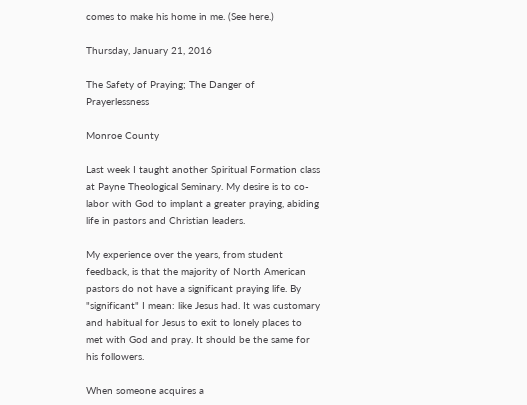comes to make his home in me. (See here.)

Thursday, January 21, 2016

The Safety of Praying; The Danger of Prayerlessness

Monroe County

Last week I taught another Spiritual Formation class at Payne Theological Seminary. My desire is to co-labor with God to implant a greater praying, abiding life in pastors and Christian leaders.

My experience over the years, from student feedback, is that the majority of North American pastors do not have a significant praying life. By "significant" I mean: like Jesus had. It was customary and habitual for Jesus to exit to lonely places to met with God and pray. It should be the same for his followers.

When someone acquires a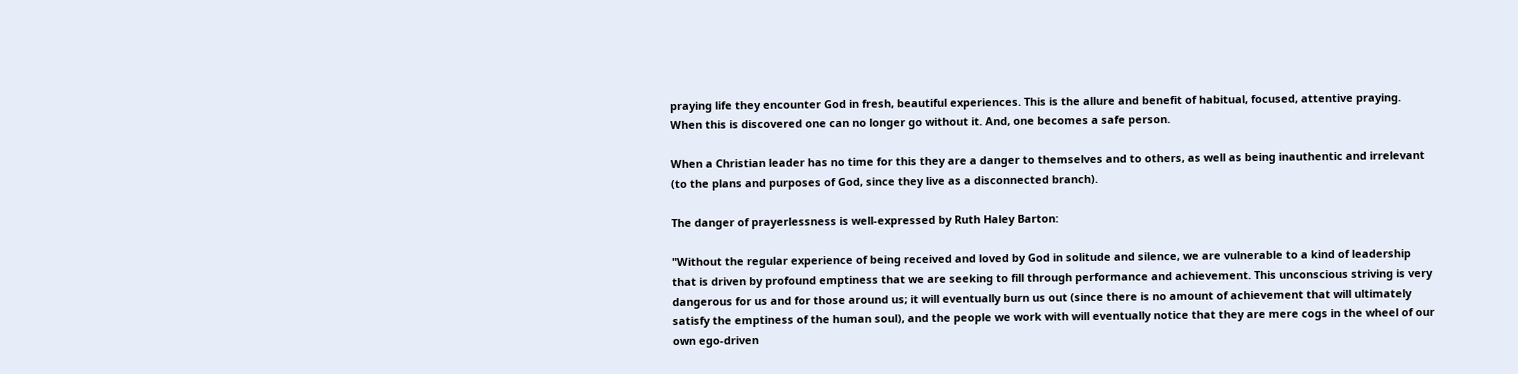praying life they encounter God in fresh, beautiful experiences. This is the allure and benefit of habitual, focused, attentive praying. When this is discovered one can no longer go without it. And, one becomes a safe person.

When a Christian leader has no time for this they are a danger to themselves and to others, as well as being inauthentic and irrelevant (to the plans and purposes of God, since they live as a disconnected branch).

The danger of prayerlessness is well-expressed by Ruth Haley Barton:

"Without the regular experience of being received and loved by God in solitude and silence, we are vulnerable to a kind of leadership that is driven by profound emptiness that we are seeking to fill through performance and achievement. This unconscious striving is very dangerous for us and for those around us; it will eventually burn us out (since there is no amount of achievement that will ultimately satisfy the emptiness of the human soul), and the people we work with will eventually notice that they are mere cogs in the wheel of our own ego-driven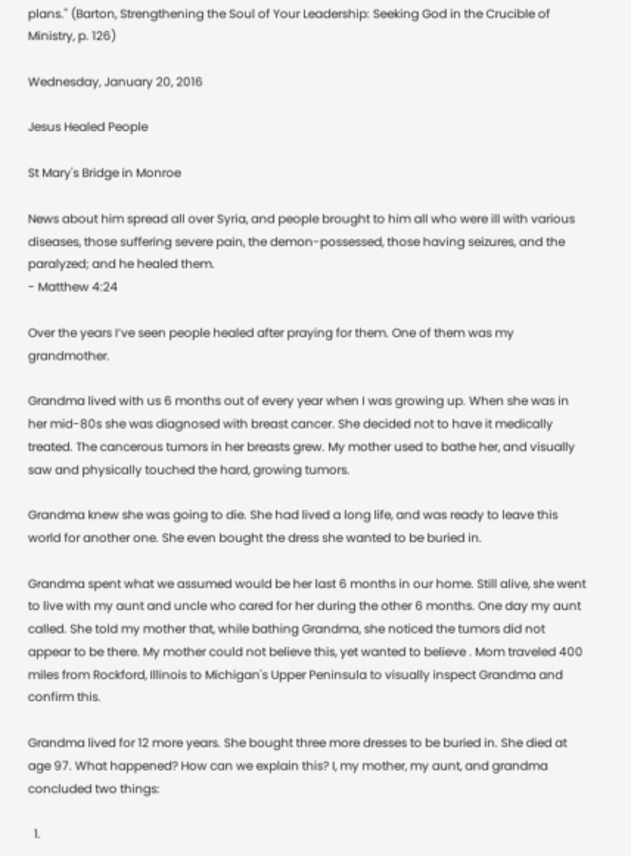plans." (Barton, Strengthening the Soul of Your Leadership: Seeking God in the Crucible of Ministry, p. 126)

Wednesday, January 20, 2016

Jesus Healed People

St Mary's Bridge in Monroe

News about him spread all over Syria, and people brought to him all who were ill with various diseases, those suffering severe pain, the demon-possessed, those having seizures, and the paralyzed; and he healed them.
- Matthew 4:24

Over the years I’ve seen people healed after praying for them. One of them was my grandmother.

Grandma lived with us 6 months out of every year when I was growing up. When she was in her mid-80s she was diagnosed with breast cancer. She decided not to have it medically treated. The cancerous tumors in her breasts grew. My mother used to bathe her, and visually saw and physically touched the hard, growing tumors.

Grandma knew she was going to die. She had lived a long life, and was ready to leave this world for another one. She even bought the dress she wanted to be buried in.

Grandma spent what we assumed would be her last 6 months in our home. Still alive, she went to live with my aunt and uncle who cared for her during the other 6 months. One day my aunt called. She told my mother that, while bathing Grandma, she noticed the tumors did not appear to be there. My mother could not believe this, yet wanted to believe . Mom traveled 400 miles from Rockford, Illinois to Michigan's Upper Peninsula to visually inspect Grandma and confirm this.

Grandma lived for 12 more years. She bought three more dresses to be buried in. She died at age 97. What happened? How can we explain this? I, my mother, my aunt, and grandma concluded two things:

  1.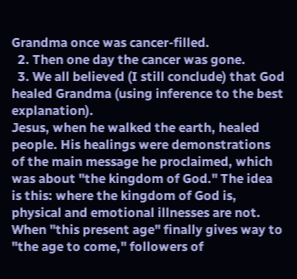Grandma once was cancer-filled.
  2. Then one day the cancer was gone.
  3. We all believed (I still conclude) that God healed Grandma (using inference to the best explanation).
Jesus, when he walked the earth, healed people. His healings were demonstrations of the main message he proclaimed, which was about "the kingdom of God." The idea is this: where the kingdom of God is, physical and emotional illnesses are not. When "this present age" finally gives way to "the age to come," followers of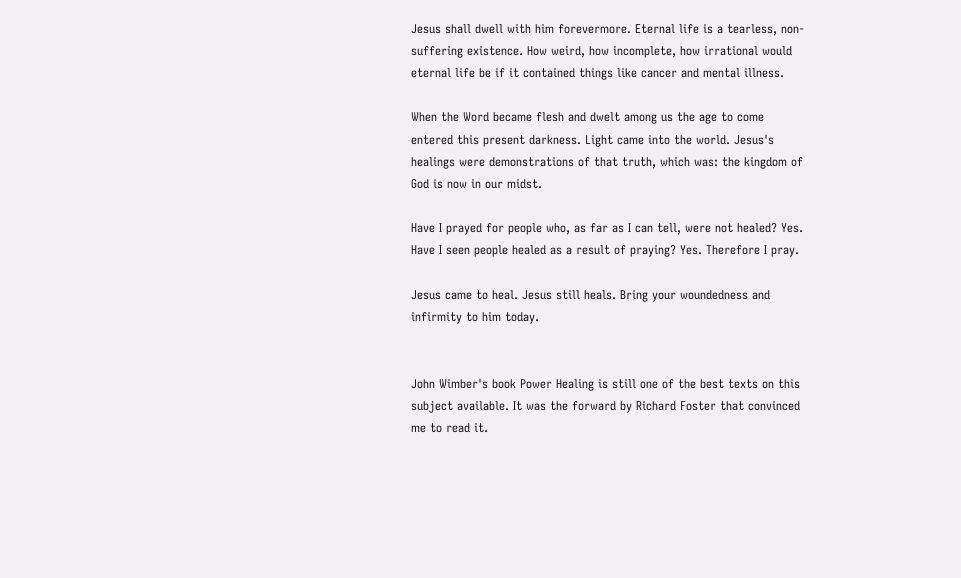Jesus shall dwell with him forevermore. Eternal life is a tearless, non-suffering existence. How weird, how incomplete, how irrational would eternal life be if it contained things like cancer and mental illness.

When the Word became flesh and dwelt among us the age to come entered this present darkness. Light came into the world. Jesus's healings were demonstrations of that truth, which was: the kingdom of God is now in our midst.

Have I prayed for people who, as far as I can tell, were not healed? Yes. Have I seen people healed as a result of praying? Yes. Therefore I pray.

Jesus came to heal. Jesus still heals. Bring your woundedness and infirmity to him today.


John Wimber's book Power Healing is still one of the best texts on this subject available. It was the forward by Richard Foster that convinced me to read it.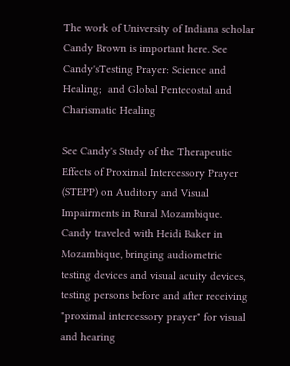The work of University of Indiana scholar Candy Brown is important here. See Candy'sTesting Prayer: Science and Healing;  and Global Pentecostal and Charismatic Healing

See Candy's Study of the Therapeutic Effects of Proximal Intercessory Prayer (STEPP) on Auditory and Visual Impairments in Rural Mozambique. Candy traveled with Heidi Baker in Mozambique, bringing audiometric testing devices and visual acuity devices, testing persons before and after receiving "proximal intercessory prayer" for visual and hearing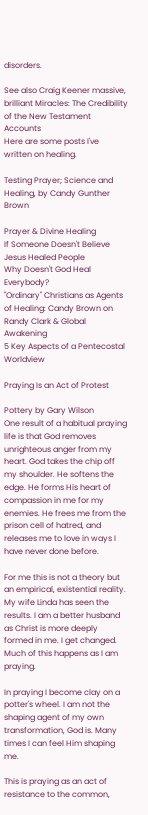disorders.

See also Craig Keener massive, brilliant Miracles: The Credibility of the New Testament Accounts
Here are some posts I've written on healing.

Testing Prayer; Science and Healing, by Candy Gunther Brown

Prayer & Divine Healing
If Someone Doesn't Believe Jesus Healed People
Why Doesn't God Heal Everybody?
"Ordinary" Christians as Agents of Healing: Candy Brown on Randy Clark & Global Awakening
5 Key Aspects of a Pentecostal Worldview

Praying Is an Act of Protest

Pottery by Gary Wilson
One result of a habitual praying life is that God removes unrighteous anger from my heart. God takes the chip off my shoulder. He softens the edge. He forms His heart of compassion in me for my enemies. He frees me from the prison cell of hatred, and releases me to love in ways I have never done before.

For me this is not a theory but an empirical, existential reality. My wife Linda has seen the results. I am a better husband as Christ is more deeply formed in me. I get changed. Much of this happens as I am praying.

In praying I become clay on a potter's wheel. I am not the shaping agent of my own transformation, God is. Many times I can feel Him shaping me.

This is praying as an act of resistance to the common,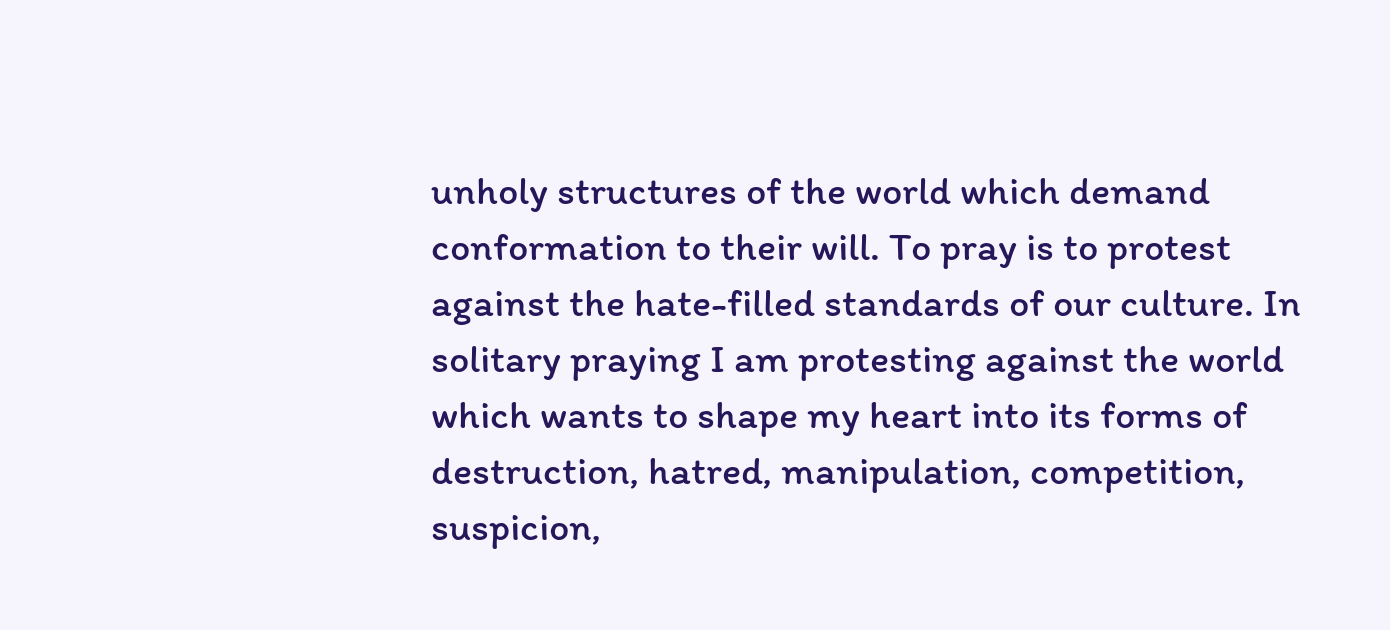unholy structures of the world which demand conformation to their will. To pray is to protest against the hate-filled standards of our culture. In solitary praying I am protesting against the world which wants to shape my heart into its forms of destruction, hatred, manipulation, competition, suspicion,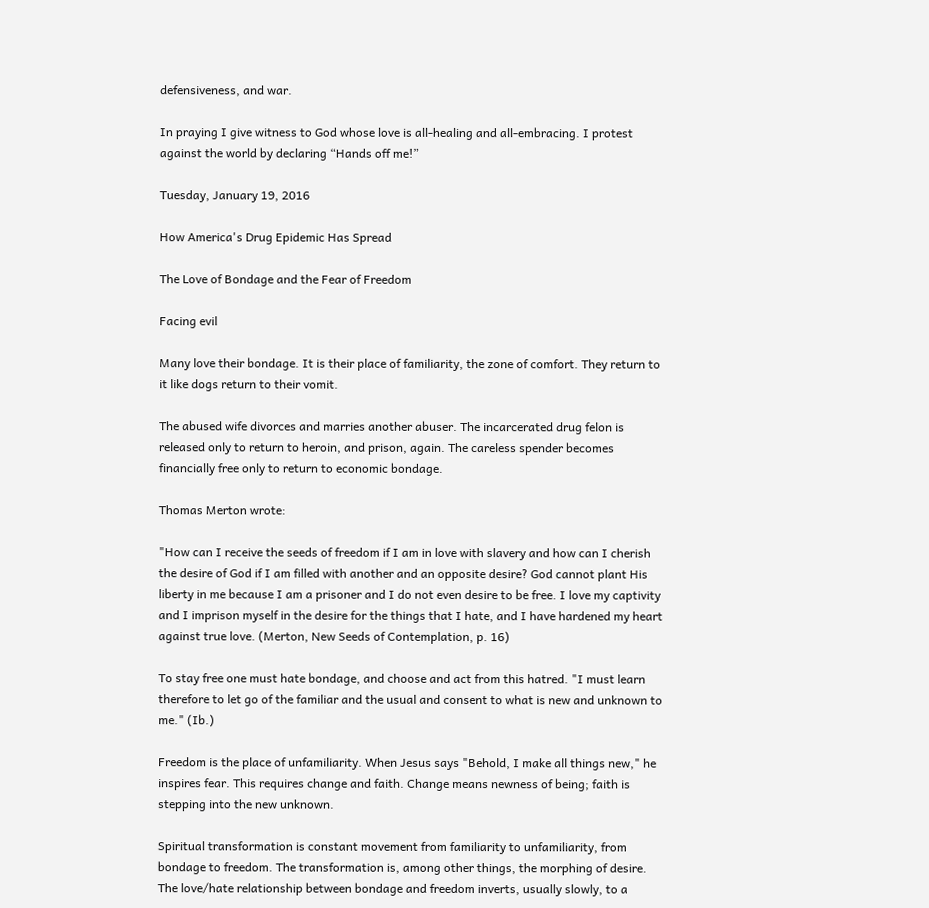defensiveness, and war.

In praying I give witness to God whose love is all-healing and all-embracing. I protest against the world by declaring “Hands off me!”

Tuesday, January 19, 2016

How America's Drug Epidemic Has Spread

The Love of Bondage and the Fear of Freedom

Facing evil

Many love their bondage. It is their place of familiarity, the zone of comfort. They return to it like dogs return to their vomit.

The abused wife divorces and marries another abuser. The incarcerated drug felon is released only to return to heroin, and prison, again. The careless spender becomes financially free only to return to economic bondage.

Thomas Merton wrote:

"How can I receive the seeds of freedom if I am in love with slavery and how can I cherish the desire of God if I am filled with another and an opposite desire? God cannot plant His liberty in me because I am a prisoner and I do not even desire to be free. I love my captivity and I imprison myself in the desire for the things that I hate, and I have hardened my heart against true love. (Merton, New Seeds of Contemplation, p. 16)

To stay free one must hate bondage, and choose and act from this hatred. "I must learn therefore to let go of the familiar and the usual and consent to what is new and unknown to me." (Ib.)

Freedom is the place of unfamiliarity. When Jesus says "Behold, I make all things new," he inspires fear. This requires change and faith. Change means newness of being; faith is stepping into the new unknown.

Spiritual transformation is constant movement from familiarity to unfamiliarity, from bondage to freedom. The transformation is, among other things, the morphing of desire. The love/hate relationship between bondage and freedom inverts, usually slowly, to a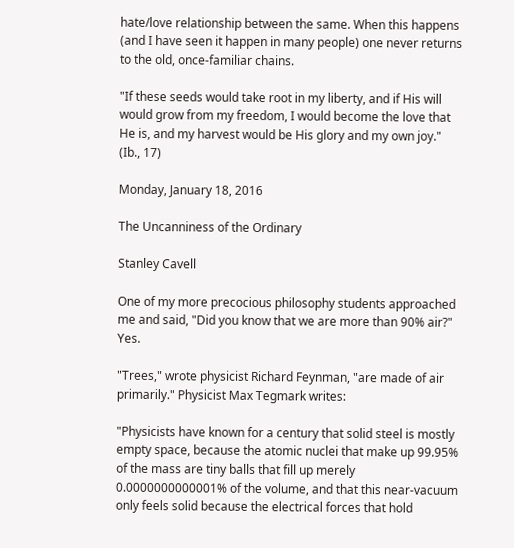hate/love relationship between the same. When this happens (and I have seen it happen in many people) one never returns to the old, once-familiar chains.

"If these seeds would take root in my liberty, and if His will would grow from my freedom, I would become the love that He is, and my harvest would be His glory and my own joy." (Ib., 17)

Monday, January 18, 2016

The Uncanniness of the Ordinary

Stanley Cavell

One of my more precocious philosophy students approached me and said, "Did you know that we are more than 90% air?" Yes.

"Trees," wrote physicist Richard Feynman, "are made of air primarily." Physicist Max Tegmark writes:

"Physicists have known for a century that solid steel is mostly empty space, because the atomic nuclei that make up 99.95% of the mass are tiny balls that fill up merely 0.0000000000001% of the volume, and that this near-vacuum only feels solid because the electrical forces that hold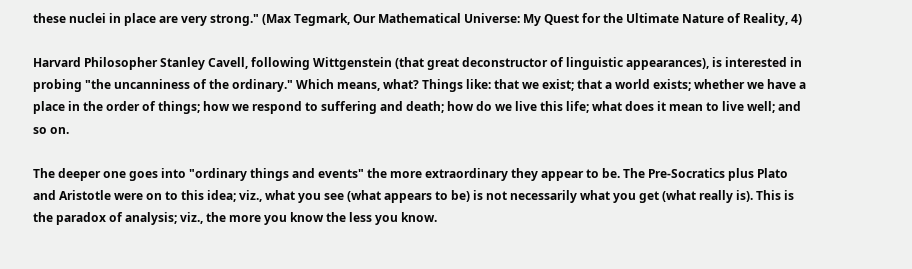these nuclei in place are very strong." (Max Tegmark, Our Mathematical Universe: My Quest for the Ultimate Nature of Reality, 4)

Harvard Philosopher Stanley Cavell, following Wittgenstein (that great deconstructor of linguistic appearances), is interested in probing "the uncanniness of the ordinary." Which means, what? Things like: that we exist; that a world exists; whether we have a place in the order of things; how we respond to suffering and death; how do we live this life; what does it mean to live well; and so on.

The deeper one goes into "ordinary things and events" the more extraordinary they appear to be. The Pre-Socratics plus Plato and Aristotle were on to this idea; viz., what you see (what appears to be) is not necessarily what you get (what really is). This is the paradox of analysis; viz., the more you know the less you know.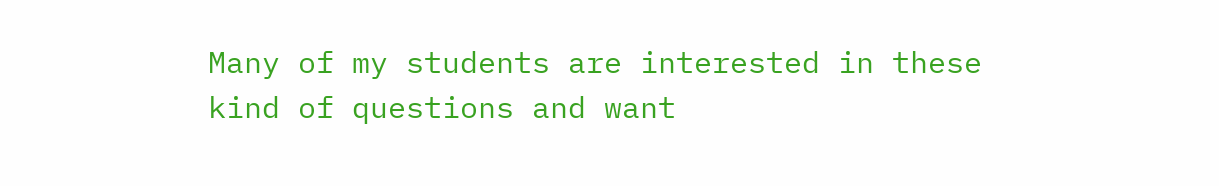Many of my students are interested in these kind of questions and want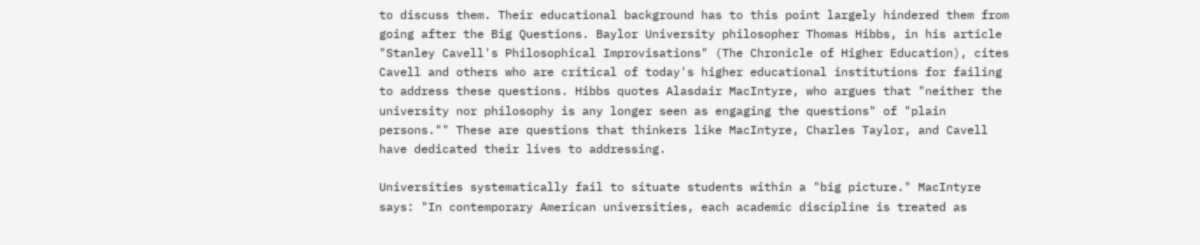to discuss them. Their educational background has to this point largely hindered them from going after the Big Questions. Baylor University philosopher Thomas Hibbs, in his article "Stanley Cavell's Philosophical Improvisations" (The Chronicle of Higher Education), cites Cavell and others who are critical of today's higher educational institutions for failing to address these questions. Hibbs quotes Alasdair MacIntyre, who argues that "neither the university nor philosophy is any longer seen as engaging the questions" of "plain persons."" These are questions that thinkers like MacIntyre, Charles Taylor, and Cavell have dedicated their lives to addressing.

Universities systematically fail to situate students within a "big picture." MacIntyre says: "In contemporary American universities, each academic discipline is treated as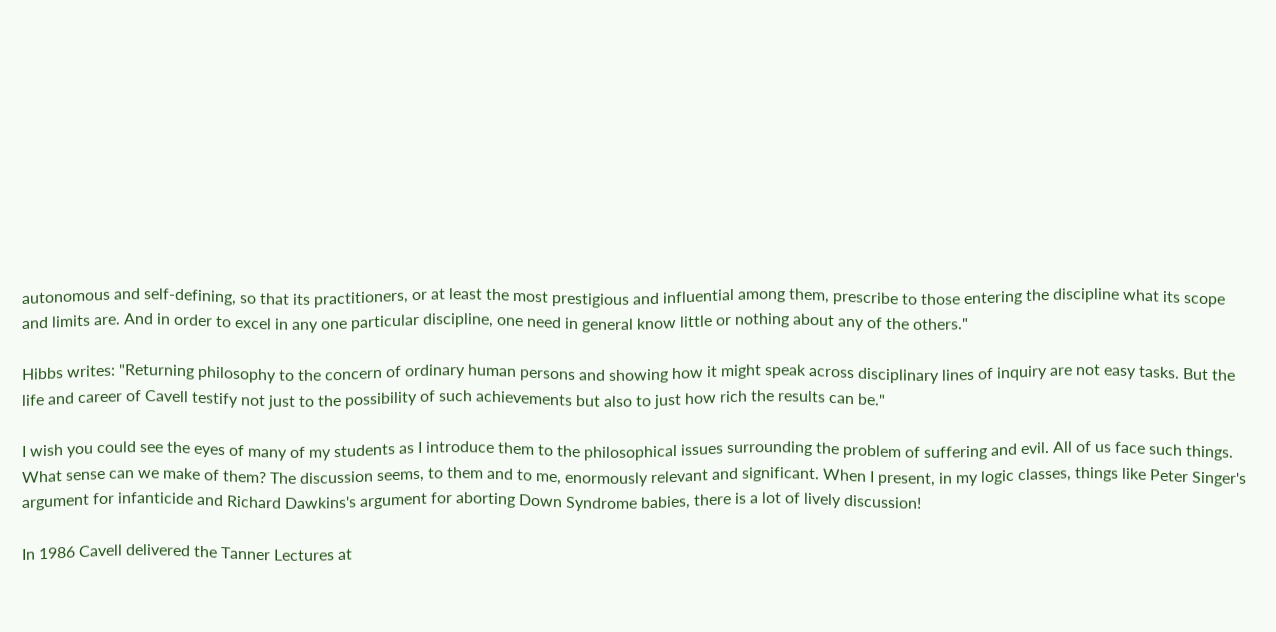autonomous and self-defining, so that its practitioners, or at least the most prestigious and influential among them, prescribe to those entering the discipline what its scope and limits are. And in order to excel in any one particular discipline, one need in general know little or nothing about any of the others."

Hibbs writes: "Returning philosophy to the concern of ordinary human persons and showing how it might speak across disciplinary lines of inquiry are not easy tasks. But the life and career of Cavell testify not just to the possibility of such achievements but also to just how rich the results can be."

I wish you could see the eyes of many of my students as I introduce them to the philosophical issues surrounding the problem of suffering and evil. All of us face such things. What sense can we make of them? The discussion seems, to them and to me, enormously relevant and significant. When I present, in my logic classes, things like Peter Singer's argument for infanticide and Richard Dawkins's argument for aborting Down Syndrome babies, there is a lot of lively discussion!

In 1986 Cavell delivered the Tanner Lectures at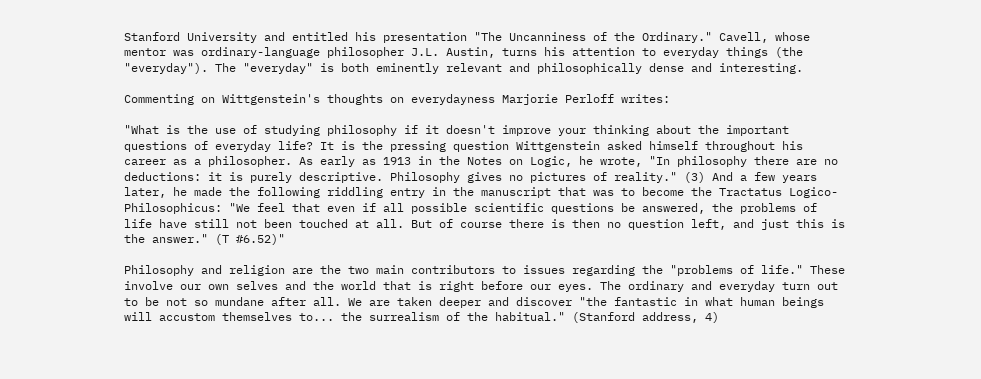Stanford University and entitled his presentation "The Uncanniness of the Ordinary." Cavell, whose mentor was ordinary-language philosopher J.L. Austin, turns his attention to everyday things (the "everyday"). The "everyday" is both eminently relevant and philosophically dense and interesting.

Commenting on Wittgenstein's thoughts on everydayness Marjorie Perloff writes:

"What is the use of studying philosophy if it doesn't improve your thinking about the important questions of everyday life? It is the pressing question Wittgenstein asked himself throughout his career as a philosopher. As early as 1913 in the Notes on Logic, he wrote, "In philosophy there are no deductions: it is purely descriptive. Philosophy gives no pictures of reality." (3) And a few years later, he made the following riddling entry in the manuscript that was to become the Tractatus Logico-Philosophicus: "We feel that even if all possible scientific questions be answered, the problems of life have still not been touched at all. But of course there is then no question left, and just this is the answer." (T #6.52)"

Philosophy and religion are the two main contributors to issues regarding the "problems of life." These involve our own selves and the world that is right before our eyes. The ordinary and everyday turn out to be not so mundane after all. We are taken deeper and discover "the fantastic in what human beings will accustom themselves to... the surrealism of the habitual." (Stanford address, 4)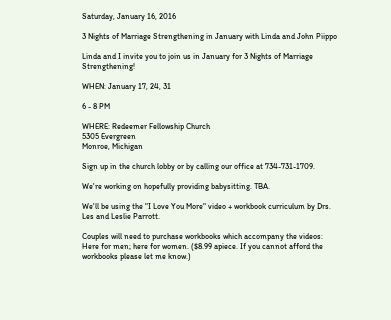Saturday, January 16, 2016

3 Nights of Marriage Strengthening in January with Linda and John Piippo

Linda and I invite you to join us in January for 3 Nights of Marriage Strengthening!

WHEN: January 17, 24, 31

6 - 8 PM

WHERE: Redeemer Fellowship Church
5305 Evergreen
Monroe, Michigan

Sign up in the church lobby or by calling our office at 734-731-1709.

We're working on hopefully providing babysitting. TBA.

We'll be using the "I Love You More" video + workbook curriculum by Drs. Les and Leslie Parrott.

Couples will need to purchase workbooks which accompany the videos: Here for men; here for women. ($8.99 apiece. If you cannot afford the workbooks please let me know.)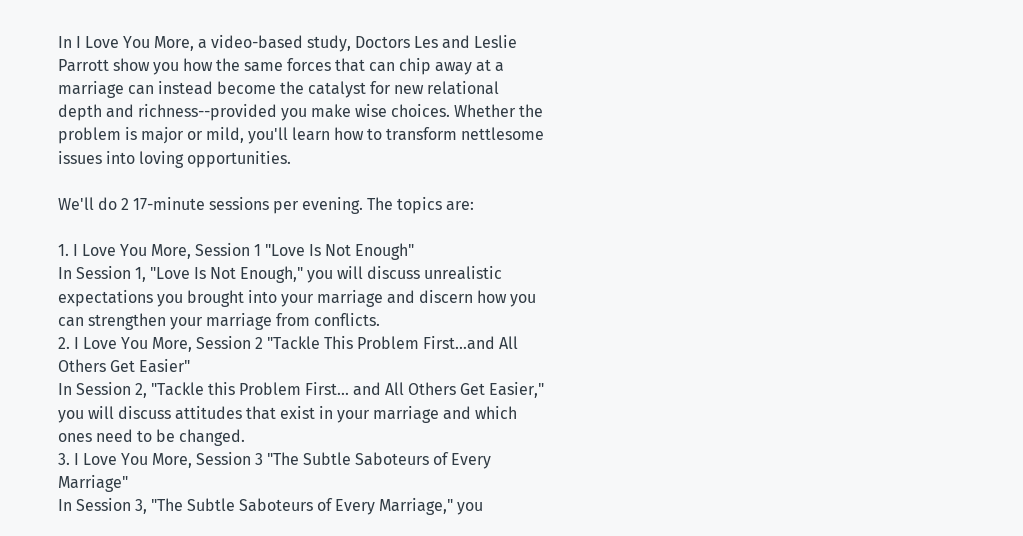In I Love You More, a video-based study, Doctors Les and Leslie Parrott show you how the same forces that can chip away at a marriage can instead become the catalyst for new relational depth and richness--provided you make wise choices. Whether the problem is major or mild, you'll learn how to transform nettlesome issues into loving opportunities.

We'll do 2 17-minute sessions per evening. The topics are:

1. I Love You More, Session 1 "Love Is Not Enough"
In Session 1, "Love Is Not Enough," you will discuss unrealistic expectations you brought into your marriage and discern how you can strengthen your marriage from conflicts.
2. I Love You More, Session 2 "Tackle This Problem First...and All Others Get Easier"
In Session 2, "Tackle this Problem First... and All Others Get Easier," you will discuss attitudes that exist in your marriage and which ones need to be changed.
3. I Love You More, Session 3 "The Subtle Saboteurs of Every Marriage"
In Session 3, "The Subtle Saboteurs of Every Marriage," you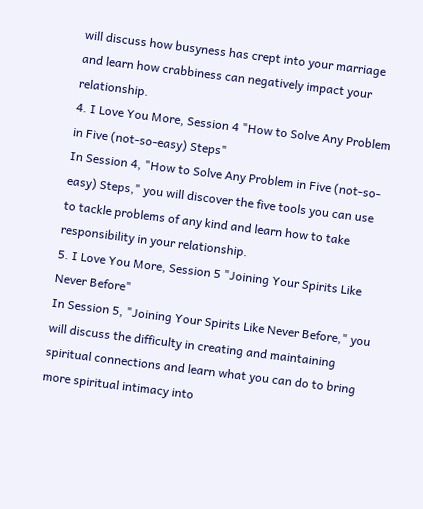will discuss how busyness has crept into your marriage and learn how crabbiness can negatively impact your relationship.
4. I Love You More, Session 4 "How to Solve Any Problem in Five (not-so-easy) Steps"
In Session 4, "How to Solve Any Problem in Five (not-so-easy) Steps," you will discover the five tools you can use to tackle problems of any kind and learn how to take responsibility in your relationship.
5. I Love You More, Session 5 "Joining Your Spirits Like Never Before"
In Session 5, "Joining Your Spirits Like Never Before," you will discuss the difficulty in creating and maintaining spiritual connections and learn what you can do to bring more spiritual intimacy into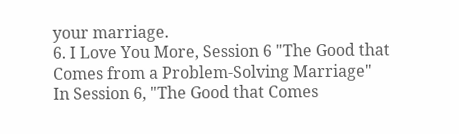your marriage.
6. I Love You More, Session 6 "The Good that Comes from a Problem-Solving Marriage"
In Session 6, "The Good that Comes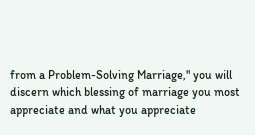from a Problem-Solving Marriage," you will discern which blessing of marriage you most appreciate and what you appreciate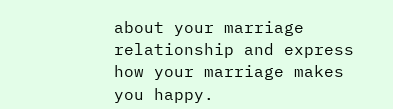about your marriage relationship and express how your marriage makes you happy.